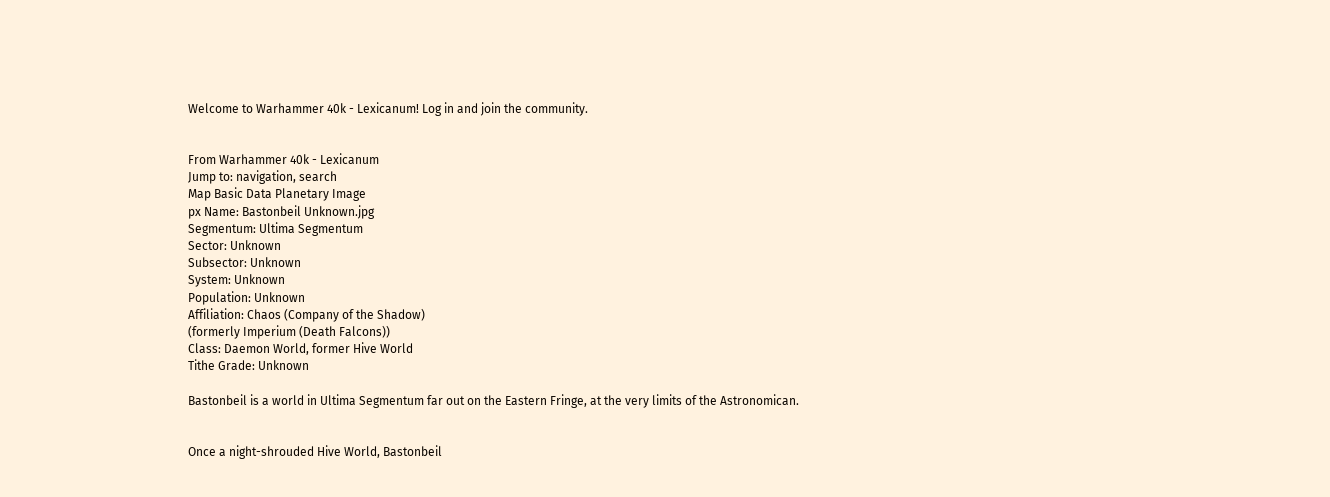Welcome to Warhammer 40k - Lexicanum! Log in and join the community.


From Warhammer 40k - Lexicanum
Jump to: navigation, search
Map Basic Data Planetary Image
px Name: Bastonbeil Unknown.jpg
Segmentum: Ultima Segmentum
Sector: Unknown
Subsector: Unknown
System: Unknown
Population: Unknown
Affiliation: Chaos (Company of the Shadow)
(formerly Imperium (Death Falcons))
Class: Daemon World, former Hive World
Tithe Grade: Unknown

Bastonbeil is a world in Ultima Segmentum far out on the Eastern Fringe, at the very limits of the Astronomican.


Once a night-shrouded Hive World, Bastonbeil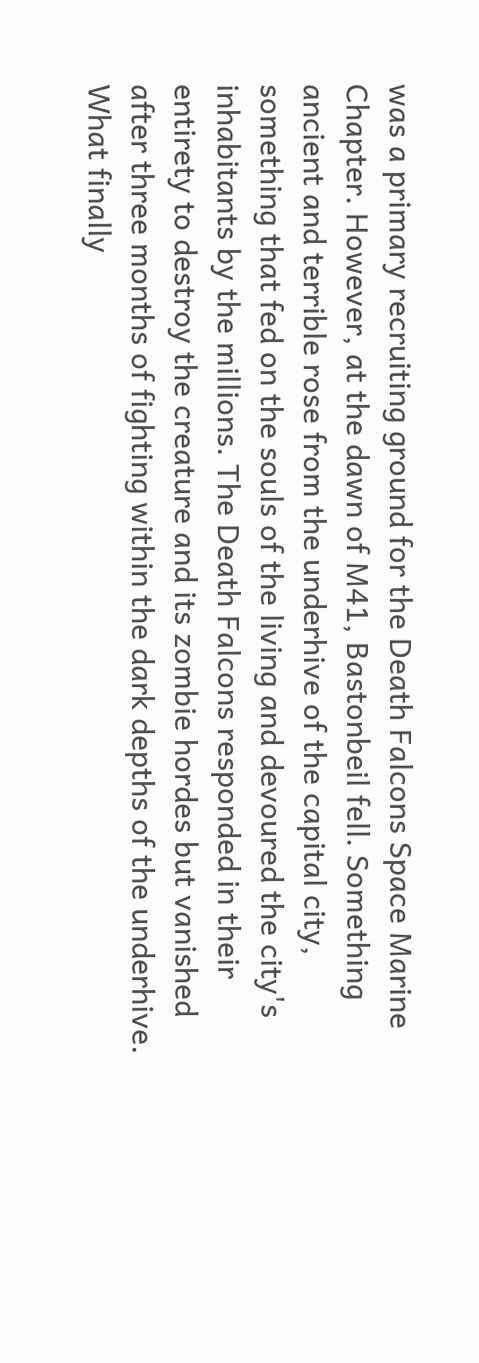was a primary recruiting ground for the Death Falcons Space Marine Chapter. However, at the dawn of M41, Bastonbeil fell. Something ancient and terrible rose from the underhive of the capital city, something that fed on the souls of the living and devoured the city's inhabitants by the millions. The Death Falcons responded in their entirety to destroy the creature and its zombie hordes but vanished after three months of fighting within the dark depths of the underhive. What finally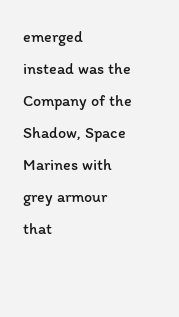emerged instead was the Company of the Shadow, Space Marines with grey armour that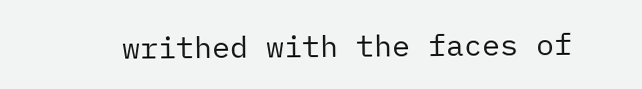writhed with the faces of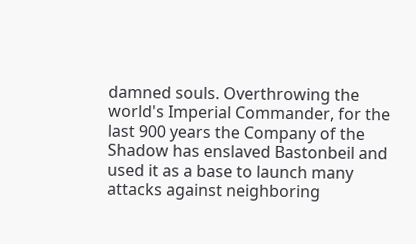damned souls. Overthrowing the world's Imperial Commander, for the last 900 years the Company of the Shadow has enslaved Bastonbeil and used it as a base to launch many attacks against neighboring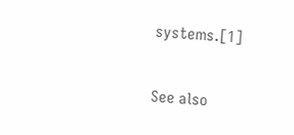systems.[1]

See also